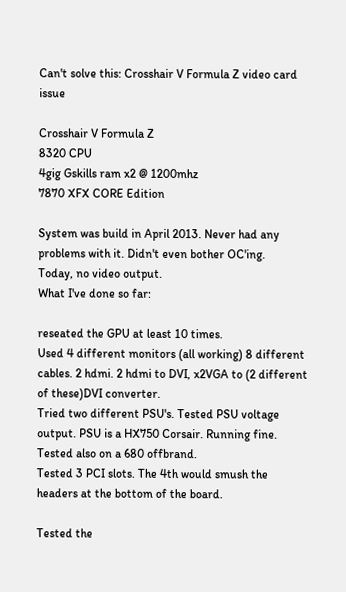Can't solve this: Crosshair V Formula Z video card issue

Crosshair V Formula Z
8320 CPU
4gig Gskills ram x2 @ 1200mhz
7870 XFX CORE Edition

System was build in April 2013. Never had any problems with it. Didn't even bother OC'ing.
Today, no video output.
What I've done so far:

reseated the GPU at least 10 times.
Used 4 different monitors (all working) 8 different cables. 2 hdmi. 2 hdmi to DVI, x2VGA to (2 different of these)DVI converter.
Tried two different PSU's. Tested PSU voltage output. PSU is a HX750 Corsair. Running fine. Tested also on a 680 offbrand.
Tested 3 PCI slots. The 4th would smush the headers at the bottom of the board.

Tested the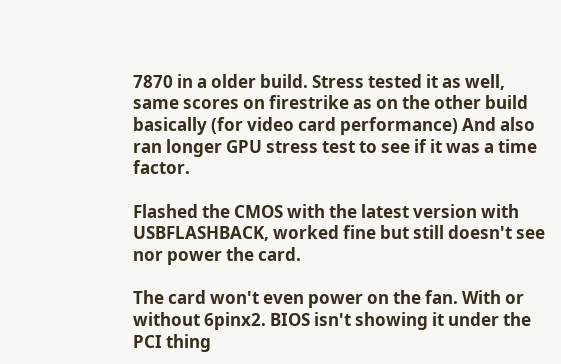7870 in a older build. Stress tested it as well, same scores on firestrike as on the other build basically (for video card performance) And also ran longer GPU stress test to see if it was a time factor.

Flashed the CMOS with the latest version with USBFLASHBACK, worked fine but still doesn't see nor power the card.

The card won't even power on the fan. With or without 6pinx2. BIOS isn't showing it under the PCI thing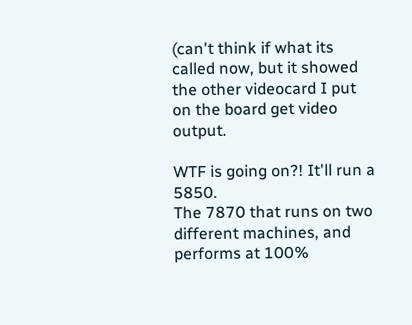(can't think if what its called now, but it showed the other videocard I put on the board get video output.

WTF is going on?! It'll run a 5850.
The 7870 that runs on two different machines, and performs at 100%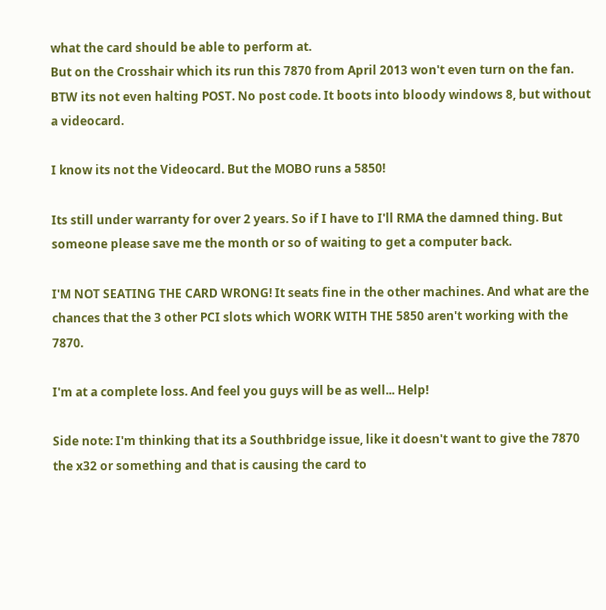what the card should be able to perform at.
But on the Crosshair which its run this 7870 from April 2013 won't even turn on the fan. BTW its not even halting POST. No post code. It boots into bloody windows 8, but without a videocard.

I know its not the Videocard. But the MOBO runs a 5850!

Its still under warranty for over 2 years. So if I have to I'll RMA the damned thing. But someone please save me the month or so of waiting to get a computer back.

I'M NOT SEATING THE CARD WRONG! It seats fine in the other machines. And what are the chances that the 3 other PCI slots which WORK WITH THE 5850 aren't working with the 7870.

I'm at a complete loss. And feel you guys will be as well... Help!

Side note: I'm thinking that its a Southbridge issue, like it doesn't want to give the 7870 the x32 or something and that is causing the card to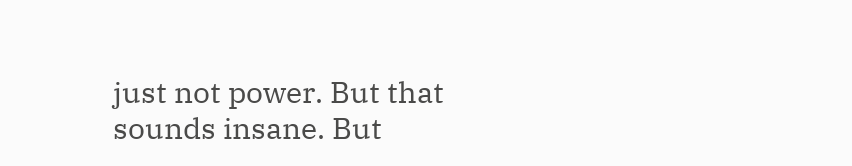just not power. But that sounds insane. But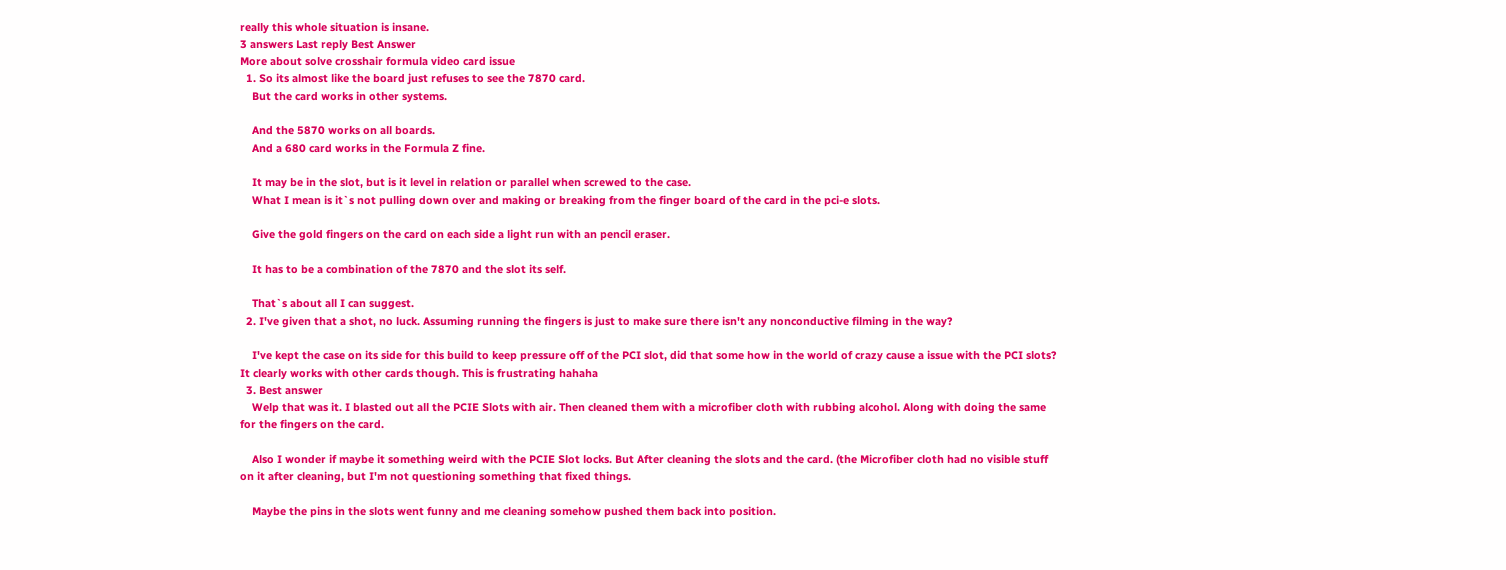really this whole situation is insane.
3 answers Last reply Best Answer
More about solve crosshair formula video card issue
  1. So its almost like the board just refuses to see the 7870 card.
    But the card works in other systems.

    And the 5870 works on all boards.
    And a 680 card works in the Formula Z fine.

    It may be in the slot, but is it level in relation or parallel when screwed to the case.
    What I mean is it`s not pulling down over and making or breaking from the finger board of the card in the pci-e slots.

    Give the gold fingers on the card on each side a light run with an pencil eraser.

    It has to be a combination of the 7870 and the slot its self.

    That`s about all I can suggest.
  2. I've given that a shot, no luck. Assuming running the fingers is just to make sure there isn't any nonconductive filming in the way?

    I've kept the case on its side for this build to keep pressure off of the PCI slot, did that some how in the world of crazy cause a issue with the PCI slots? It clearly works with other cards though. This is frustrating hahaha
  3. Best answer
    Welp that was it. I blasted out all the PCIE Slots with air. Then cleaned them with a microfiber cloth with rubbing alcohol. Along with doing the same for the fingers on the card.

    Also I wonder if maybe it something weird with the PCIE Slot locks. But After cleaning the slots and the card. (the Microfiber cloth had no visible stuff on it after cleaning, but I'm not questioning something that fixed things.

    Maybe the pins in the slots went funny and me cleaning somehow pushed them back into position.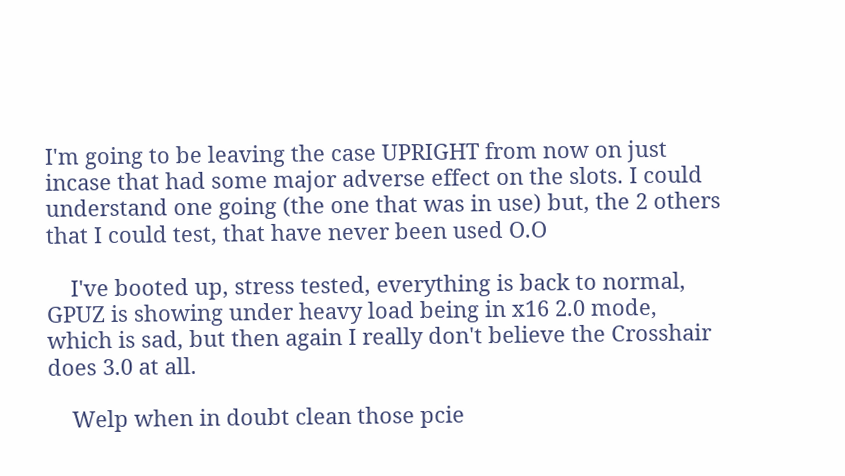I'm going to be leaving the case UPRIGHT from now on just incase that had some major adverse effect on the slots. I could understand one going (the one that was in use) but, the 2 others that I could test, that have never been used O.O

    I've booted up, stress tested, everything is back to normal, GPUZ is showing under heavy load being in x16 2.0 mode, which is sad, but then again I really don't believe the Crosshair does 3.0 at all.

    Welp when in doubt clean those pcie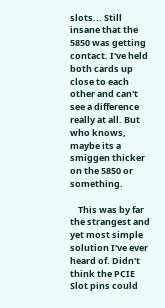slots... Still insane that the 5850 was getting contact. I've held both cards up close to each other and can't see a difference really at all. But who knows, maybe its a smiggen thicker on the 5850 or something.

    This was by far the strangest and yet most simple solution I've ever heard of. Didn't think the PCIE Slot pins could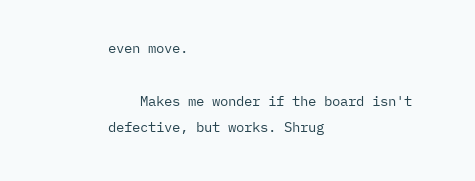even move.

    Makes me wonder if the board isn't defective, but works. Shrug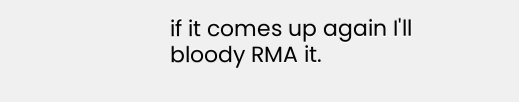if it comes up again I'll bloody RMA it.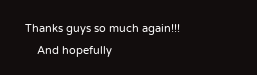Thanks guys so much again!!!
    And hopefully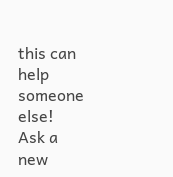this can help someone else!
Ask a new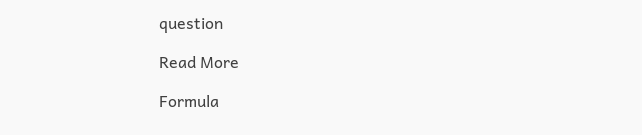question

Read More

Formula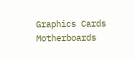Graphics Cards Motherboards